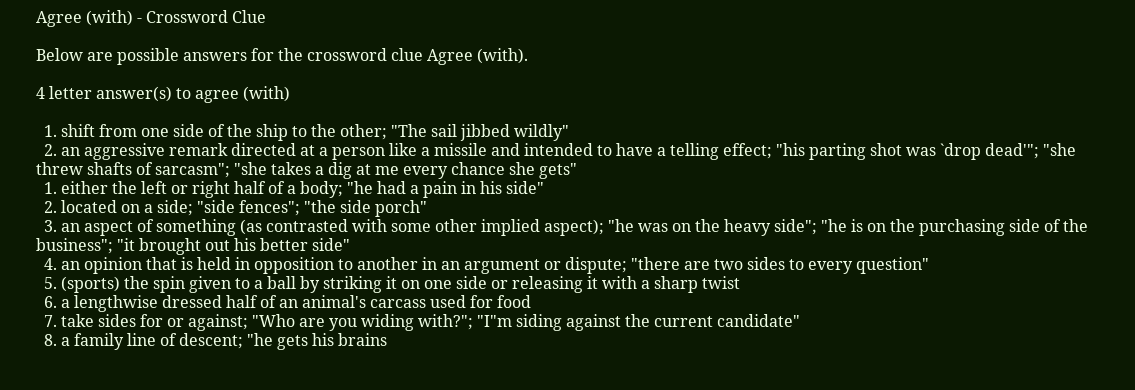Agree (with) - Crossword Clue

Below are possible answers for the crossword clue Agree (with).

4 letter answer(s) to agree (with)

  1. shift from one side of the ship to the other; "The sail jibbed wildly"
  2. an aggressive remark directed at a person like a missile and intended to have a telling effect; "his parting shot was `drop dead'"; "she threw shafts of sarcasm"; "she takes a dig at me every chance she gets"
  1. either the left or right half of a body; "he had a pain in his side"
  2. located on a side; "side fences"; "the side porch"
  3. an aspect of something (as contrasted with some other implied aspect); "he was on the heavy side"; "he is on the purchasing side of the business"; "it brought out his better side"
  4. an opinion that is held in opposition to another in an argument or dispute; "there are two sides to every question"
  5. (sports) the spin given to a ball by striking it on one side or releasing it with a sharp twist
  6. a lengthwise dressed half of an animal's carcass used for food
  7. take sides for or against; "Who are you widing with?"; "I"m siding against the current candidate"
  8. a family line of descent; "he gets his brains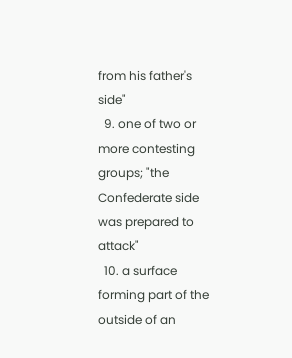from his father's side"
  9. one of two or more contesting groups; "the Confederate side was prepared to attack"
  10. a surface forming part of the outside of an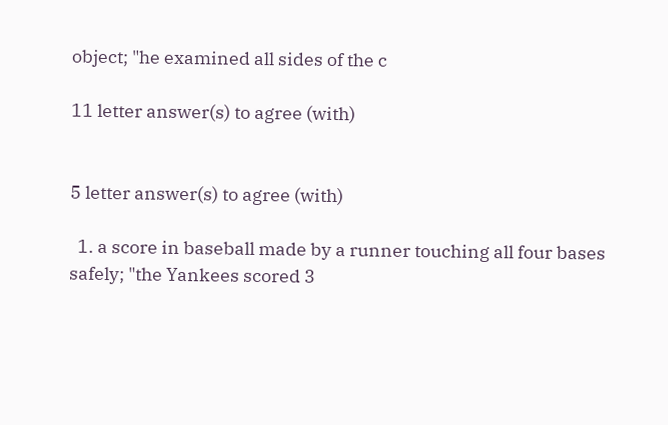object; "he examined all sides of the c

11 letter answer(s) to agree (with)


5 letter answer(s) to agree (with)

  1. a score in baseball made by a runner touching all four bases safely; "the Yankees scored 3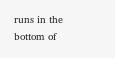runs in the bottom of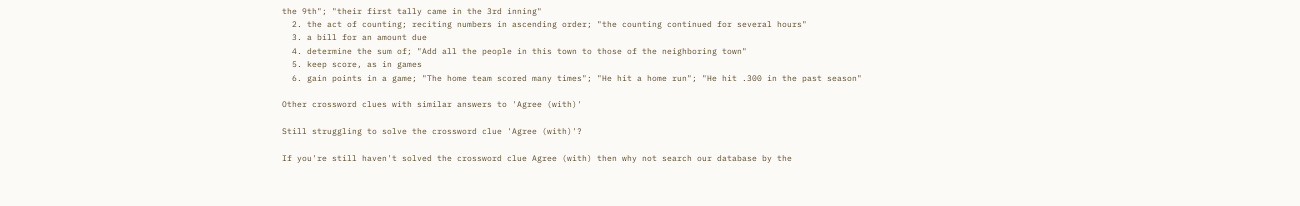the 9th"; "their first tally came in the 3rd inning"
  2. the act of counting; reciting numbers in ascending order; "the counting continued for several hours"
  3. a bill for an amount due
  4. determine the sum of; "Add all the people in this town to those of the neighboring town"
  5. keep score, as in games
  6. gain points in a game; "The home team scored many times"; "He hit a home run"; "He hit .300 in the past season"

Other crossword clues with similar answers to 'Agree (with)'

Still struggling to solve the crossword clue 'Agree (with)'?

If you're still haven't solved the crossword clue Agree (with) then why not search our database by the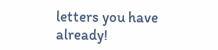letters you have already!